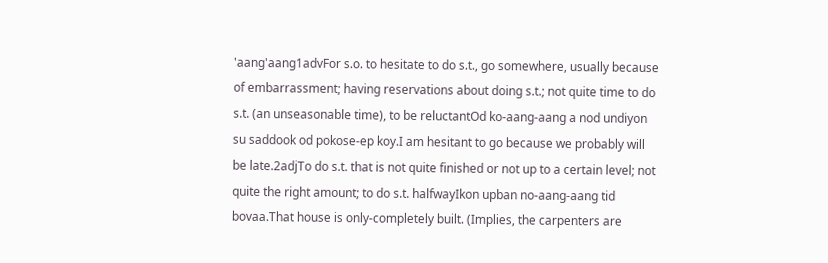'aang'aang1advFor s.o. to hesitate to do s.t., go somewhere, usually because of embarrassment; having reservations about doing s.t.; not quite time to do s.t. (an unseasonable time), to be reluctantOd ko-aang-aang a nod undiyon su saddook od pokose-ep koy.I am hesitant to go because we probably will be late.2adjTo do s.t. that is not quite finished or not up to a certain level; not quite the right amount; to do s.t. halfwayIkon upban no-aang-aang tid bovaa.That house is only-completely built. (Implies, the carpenters are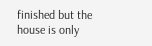finished but the house is only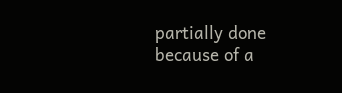partially done because of a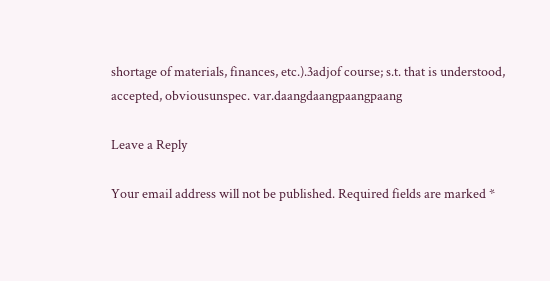shortage of materials, finances, etc.).3adjof course; s.t. that is understood, accepted, obviousunspec. var.daangdaangpaangpaang

Leave a Reply

Your email address will not be published. Required fields are marked *